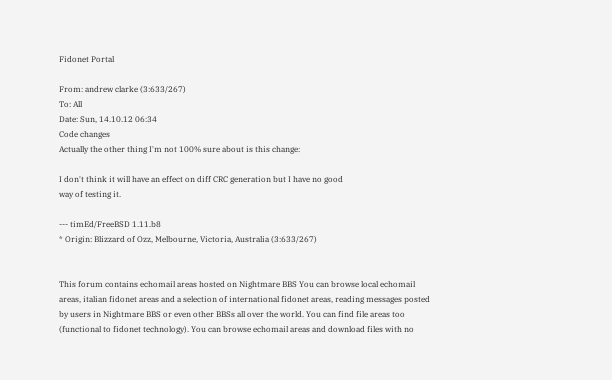Fidonet Portal

From: andrew clarke (3:633/267)
To: All
Date: Sun, 14.10.12 06:34
Code changes
Actually the other thing I'm not 100% sure about is this change:

I don't think it will have an effect on diff CRC generation but I have no good
way of testing it.

--- timEd/FreeBSD 1.11.b8
* Origin: Blizzard of Ozz, Melbourne, Victoria, Australia (3:633/267)


This forum contains echomail areas hosted on Nightmare BBS You can browse local echomail areas, italian fidonet areas and a selection of international fidonet areas, reading messages posted by users in Nightmare BBS or even other BBSs all over the world. You can find file areas too (functional to fidonet technology). You can browse echomail areas and download files with no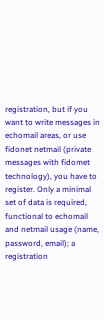registration, but if you want to write messages in echomail areas, or use fidonet netmail (private messages with fidomet technology), you have to register. Only a minimal set of data is required, functional to echomail and netmail usage (name, password, email); a registration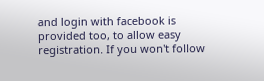and login with facebook is provided too, to allow easy registration. If you won't follow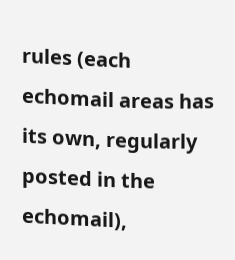rules (each echomail areas has its own, regularly posted in the echomail),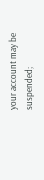your account may be suspended;